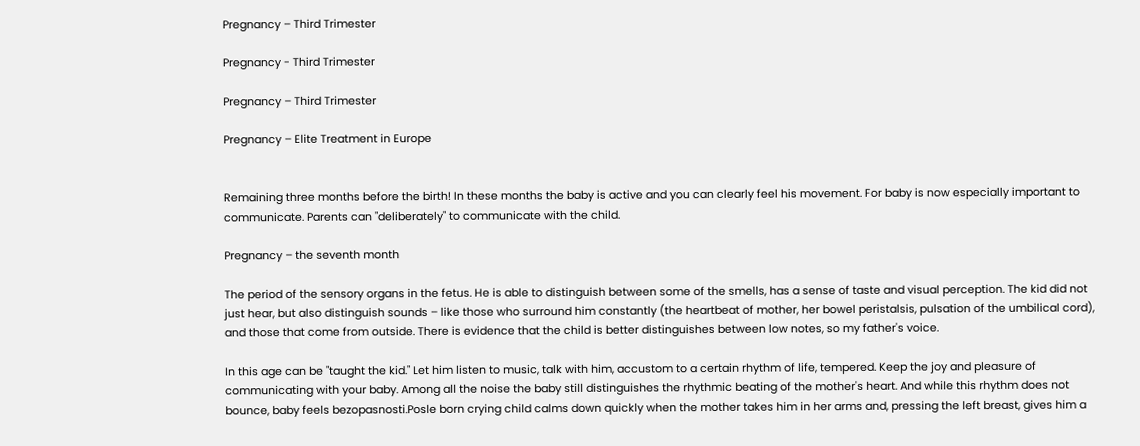Pregnancy – Third Trimester

Pregnancy - Third Trimester

Pregnancy – Third Trimester

Pregnancy – Elite Treatment in Europe


Remaining three months before the birth! In these months the baby is active and you can clearly feel his movement. For baby is now especially important to communicate. Parents can "deliberately" to communicate with the child.

Pregnancy – the seventh month

The period of the sensory organs in the fetus. He is able to distinguish between some of the smells, has a sense of taste and visual perception. The kid did not just hear, but also distinguish sounds – like those who surround him constantly (the heartbeat of mother, her bowel peristalsis, pulsation of the umbilical cord), and those that come from outside. There is evidence that the child is better distinguishes between low notes, so my father's voice.

In this age can be "taught the kid." Let him listen to music, talk with him, accustom to a certain rhythm of life, tempered. Keep the joy and pleasure of communicating with your baby. Among all the noise the baby still distinguishes the rhythmic beating of the mother's heart. And while this rhythm does not bounce, baby feels bezopasnosti.Posle born crying child calms down quickly when the mother takes him in her arms and, pressing the left breast, gives him a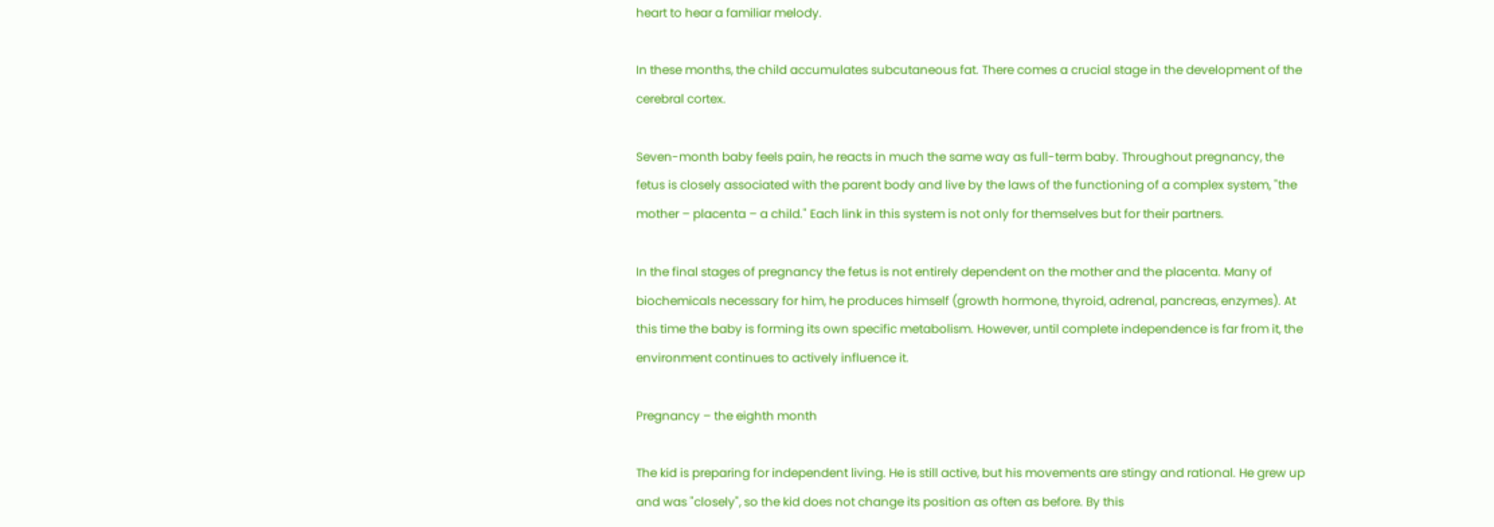heart to hear a familiar melody.

In these months, the child accumulates subcutaneous fat. There comes a crucial stage in the development of the cerebral cortex.

Seven-month baby feels pain, he reacts in much the same way as full-term baby. Throughout pregnancy, the fetus is closely associated with the parent body and live by the laws of the functioning of a complex system, "the mother – placenta – a child." Each link in this system is not only for themselves but for their partners.

In the final stages of pregnancy the fetus is not entirely dependent on the mother and the placenta. Many of biochemicals necessary for him, he produces himself (growth hormone, thyroid, adrenal, pancreas, enzymes). At this time the baby is forming its own specific metabolism. However, until complete independence is far from it, the environment continues to actively influence it.

Pregnancy – the eighth month

The kid is preparing for independent living. He is still active, but his movements are stingy and rational. He grew up and was "closely", so the kid does not change its position as often as before. By this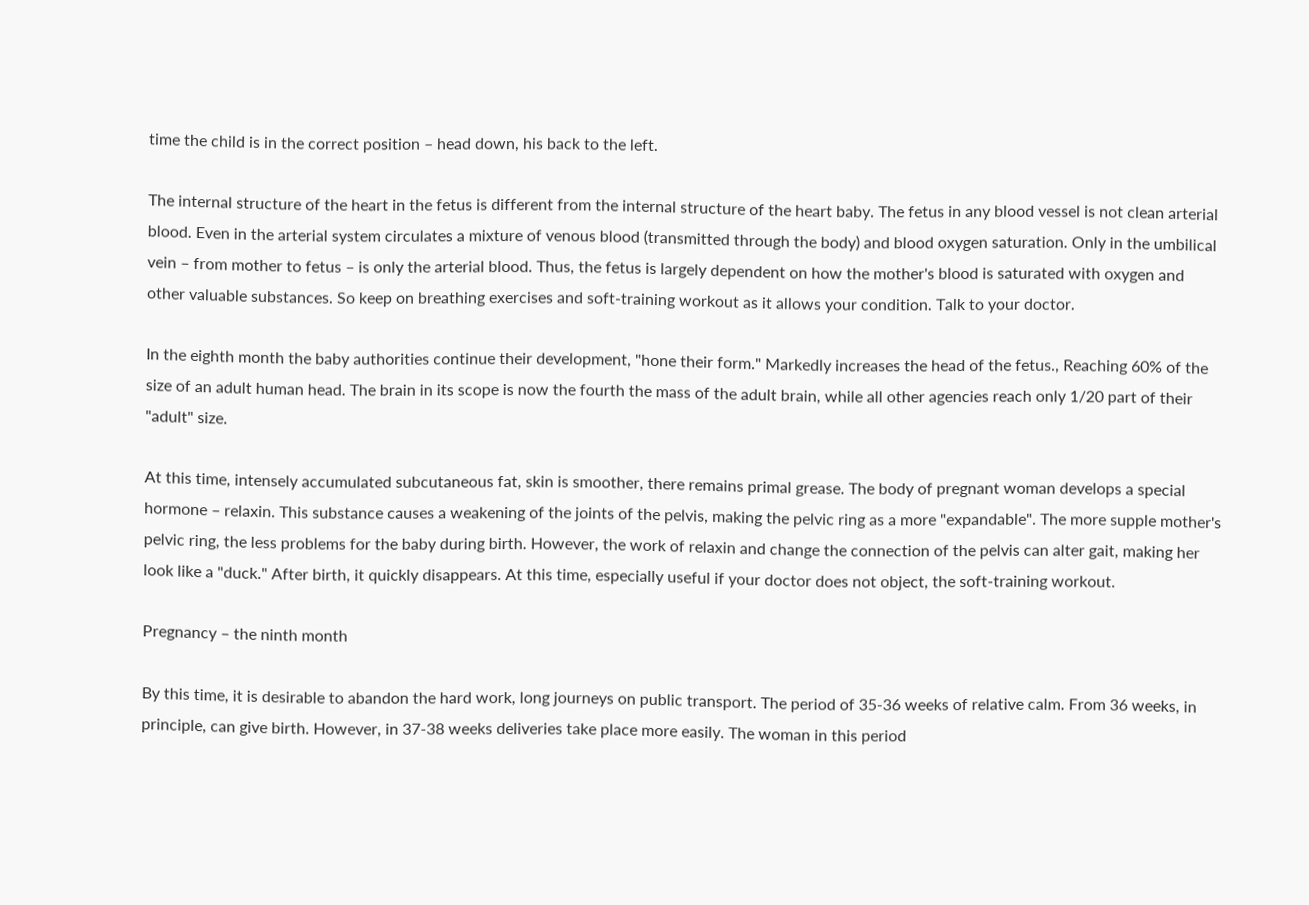time the child is in the correct position – head down, his back to the left.

The internal structure of the heart in the fetus is different from the internal structure of the heart baby. The fetus in any blood vessel is not clean arterial blood. Even in the arterial system circulates a mixture of venous blood (transmitted through the body) and blood oxygen saturation. Only in the umbilical vein – from mother to fetus – is only the arterial blood. Thus, the fetus is largely dependent on how the mother's blood is saturated with oxygen and other valuable substances. So keep on breathing exercises and soft-training workout as it allows your condition. Talk to your doctor.

In the eighth month the baby authorities continue their development, "hone their form." Markedly increases the head of the fetus., Reaching 60% of the size of an adult human head. The brain in its scope is now the fourth the mass of the adult brain, while all other agencies reach only 1/20 part of their "adult" size.

At this time, intensely accumulated subcutaneous fat, skin is smoother, there remains primal grease. The body of pregnant woman develops a special hormone – relaxin. This substance causes a weakening of the joints of the pelvis, making the pelvic ring as a more "expandable". The more supple mother's pelvic ring, the less problems for the baby during birth. However, the work of relaxin and change the connection of the pelvis can alter gait, making her look like a "duck." After birth, it quickly disappears. At this time, especially useful if your doctor does not object, the soft-training workout.

Pregnancy – the ninth month

By this time, it is desirable to abandon the hard work, long journeys on public transport. The period of 35-36 weeks of relative calm. From 36 weeks, in principle, can give birth. However, in 37-38 weeks deliveries take place more easily. The woman in this period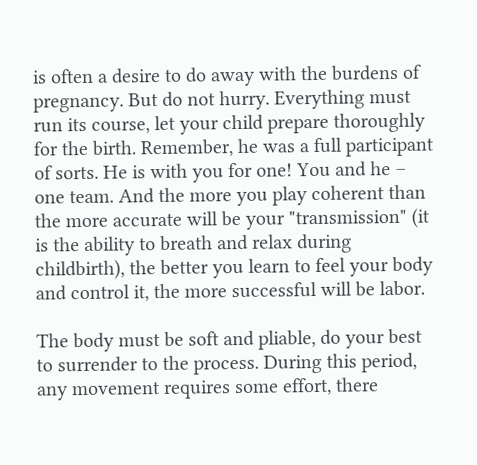is often a desire to do away with the burdens of pregnancy. But do not hurry. Everything must run its course, let your child prepare thoroughly for the birth. Remember, he was a full participant of sorts. He is with you for one! You and he – one team. And the more you play coherent than the more accurate will be your "transmission" (it is the ability to breath and relax during childbirth), the better you learn to feel your body and control it, the more successful will be labor.

The body must be soft and pliable, do your best to surrender to the process. During this period, any movement requires some effort, there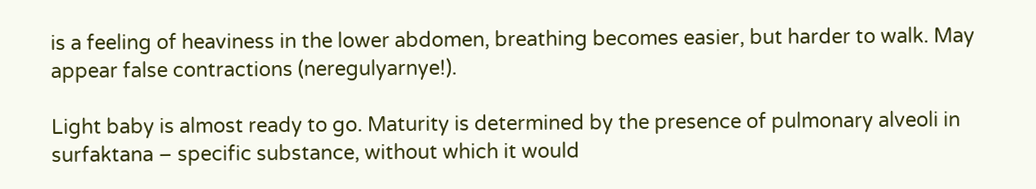is a feeling of heaviness in the lower abdomen, breathing becomes easier, but harder to walk. May appear false contractions (neregulyarnye!).

Light baby is almost ready to go. Maturity is determined by the presence of pulmonary alveoli in surfaktana – specific substance, without which it would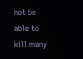not be able to kill many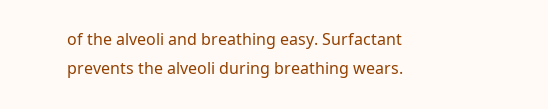of the alveoli and breathing easy. Surfactant prevents the alveoli during breathing wears.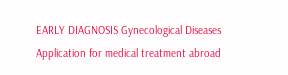EARLY DIAGNOSIS Gynecological Diseases
Application for medical treatment abroad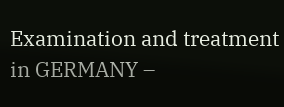Examination and treatment in GERMANY –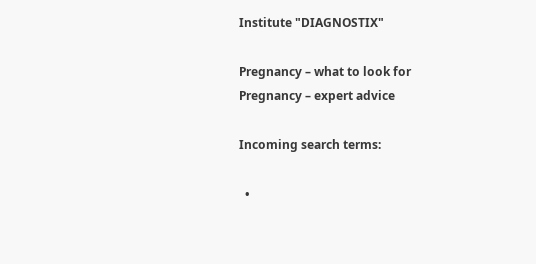Institute "DIAGNOSTIX"

Pregnancy – what to look for
Pregnancy – expert advice

Incoming search terms:

  •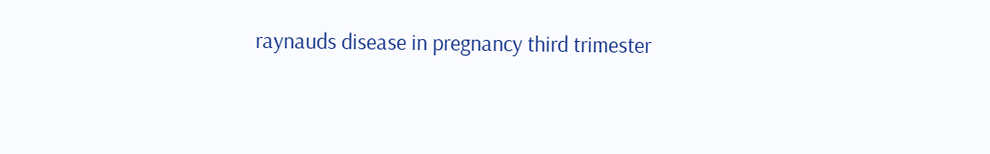raynauds disease in pregnancy third trimester